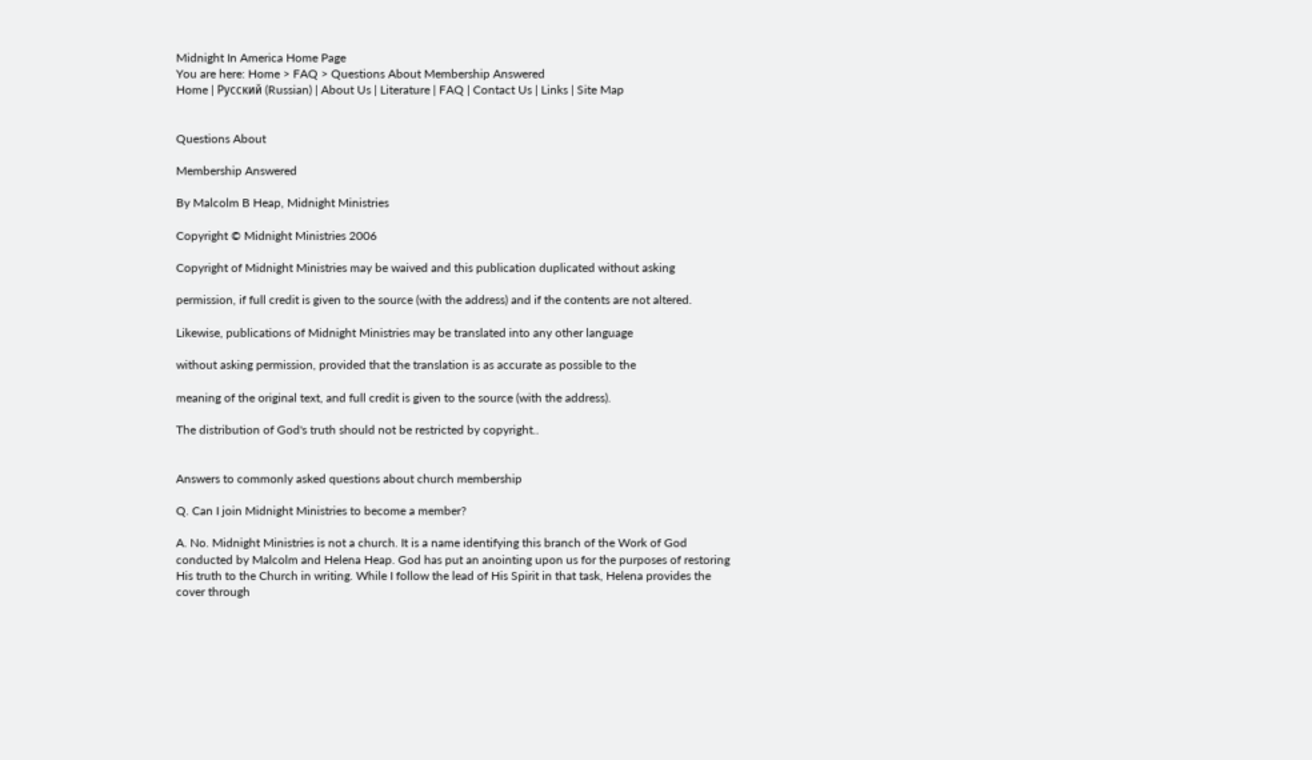Midnight In America Home Page
You are here: Home > FAQ > Questions About Membership Answered
Home | Русский (Russian) | About Us | Literature | FAQ | Contact Us | Links | Site Map


Questions About

Membership Answered

By Malcolm B Heap, Midnight Ministries

Copyright © Midnight Ministries 2006

Copyright of Midnight Ministries may be waived and this publication duplicated without asking

permission, if full credit is given to the source (with the address) and if the contents are not altered.

Likewise, publications of Midnight Ministries may be translated into any other language

without asking permission, provided that the translation is as accurate as possible to the

meaning of the original text, and full credit is given to the source (with the address).

The distribution of God's truth should not be restricted by copyright..


Answers to commonly asked questions about church membership

Q. Can I join Midnight Ministries to become a member?

A. No. Midnight Ministries is not a church. It is a name identifying this branch of the Work of God conducted by Malcolm and Helena Heap. God has put an anointing upon us for the purposes of restoring His truth to the Church in writing. While I follow the lead of His Spirit in that task, Helena provides the cover through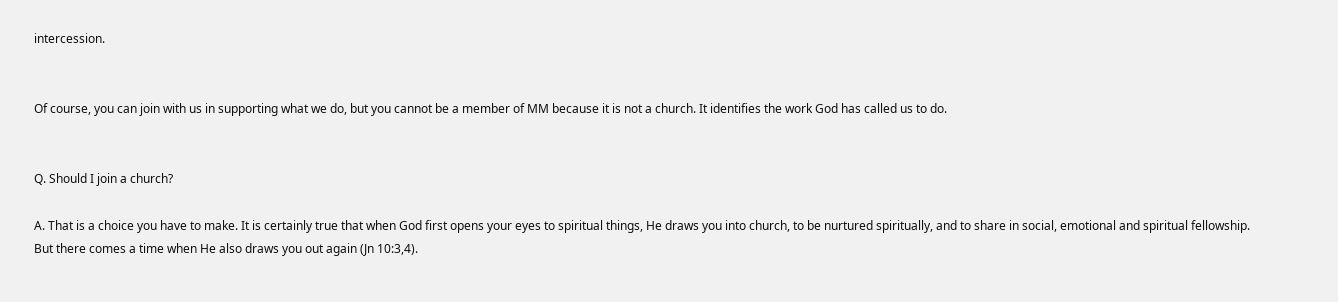intercession.


Of course, you can join with us in supporting what we do, but you cannot be a member of MM because it is not a church. It identifies the work God has called us to do.


Q. Should I join a church?

A. That is a choice you have to make. It is certainly true that when God first opens your eyes to spiritual things, He draws you into church, to be nurtured spiritually, and to share in social, emotional and spiritual fellowship. But there comes a time when He also draws you out again (Jn 10:3,4).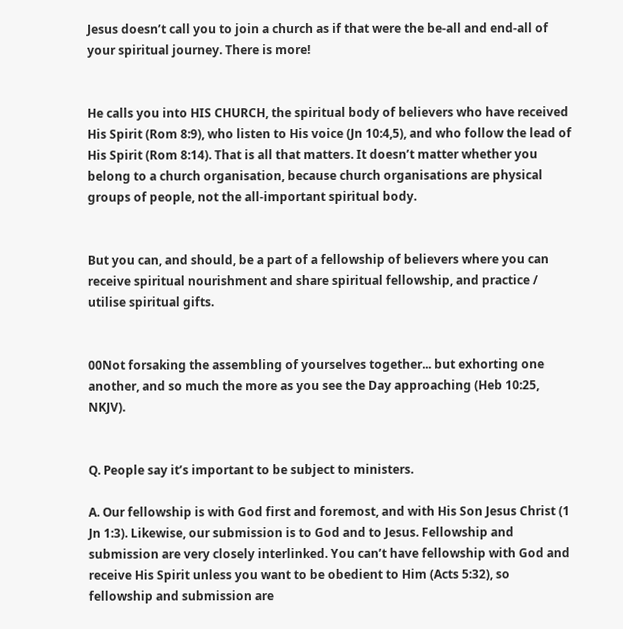Jesus doesn’t call you to join a church as if that were the be-all and end-all of your spiritual journey. There is more!


He calls you into HIS CHURCH, the spiritual body of believers who have received His Spirit (Rom 8:9), who listen to His voice (Jn 10:4,5), and who follow the lead of His Spirit (Rom 8:14). That is all that matters. It doesn’t matter whether you belong to a church organisation, because church organisations are physical groups of people, not the all-important spiritual body.


But you can, and should, be a part of a fellowship of believers where you can receive spiritual nourishment and share spiritual fellowship, and practice / utilise spiritual gifts.


00Not forsaking the assembling of yourselves together... but exhorting one another, and so much the more as you see the Day approaching (Heb 10:25, NKJV).


Q. People say it’s important to be subject to ministers.

A. Our fellowship is with God first and foremost, and with His Son Jesus Christ (1 Jn 1:3). Likewise, our submission is to God and to Jesus. Fellowship and submission are very closely interlinked. You can’t have fellowship with God and receive His Spirit unless you want to be obedient to Him (Acts 5:32), so fellowship and submission are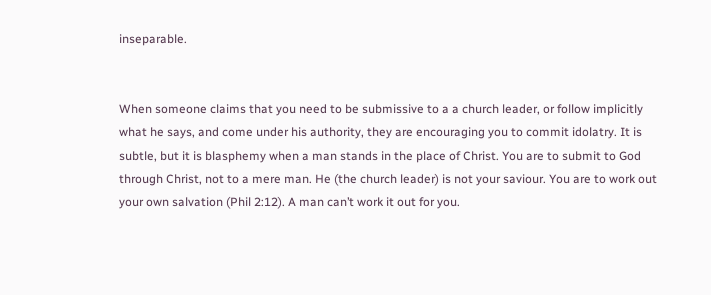inseparable.


When someone claims that you need to be submissive to a a church leader, or follow implicitly what he says, and come under his authority, they are encouraging you to commit idolatry. It is subtle, but it is blasphemy when a man stands in the place of Christ. You are to submit to God through Christ, not to a mere man. He (the church leader) is not your saviour. You are to work out your own salvation (Phil 2:12). A man can’t work it out for you.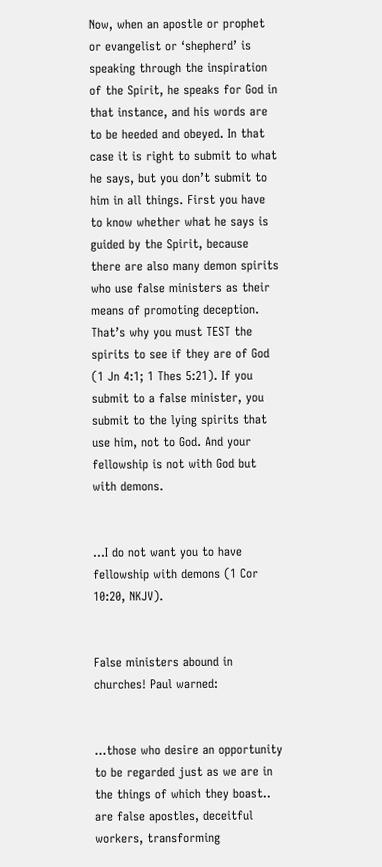Now, when an apostle or prophet or evangelist or ‘shepherd’ is speaking through the inspiration of the Spirit, he speaks for God in that instance, and his words are to be heeded and obeyed. In that case it is right to submit to what he says, but you don’t submit to him in all things. First you have to know whether what he says is guided by the Spirit, because there are also many demon spirits who use false ministers as their means of promoting deception. That’s why you must TEST the spirits to see if they are of God (1 Jn 4:1; 1 Thes 5:21). If you submit to a false minister, you submit to the lying spirits that use him, not to God. And your fellowship is not with God but with demons.


...I do not want you to have fellowship with demons (1 Cor 10:20, NKJV).


False ministers abound in churches! Paul warned:


...those who desire an opportunity to be regarded just as we are in the things of which they boast.. are false apostles, deceitful workers, transforming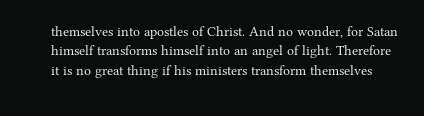themselves into apostles of Christ. And no wonder, for Satan himself transforms himself into an angel of light. Therefore it is no great thing if his ministers transform themselves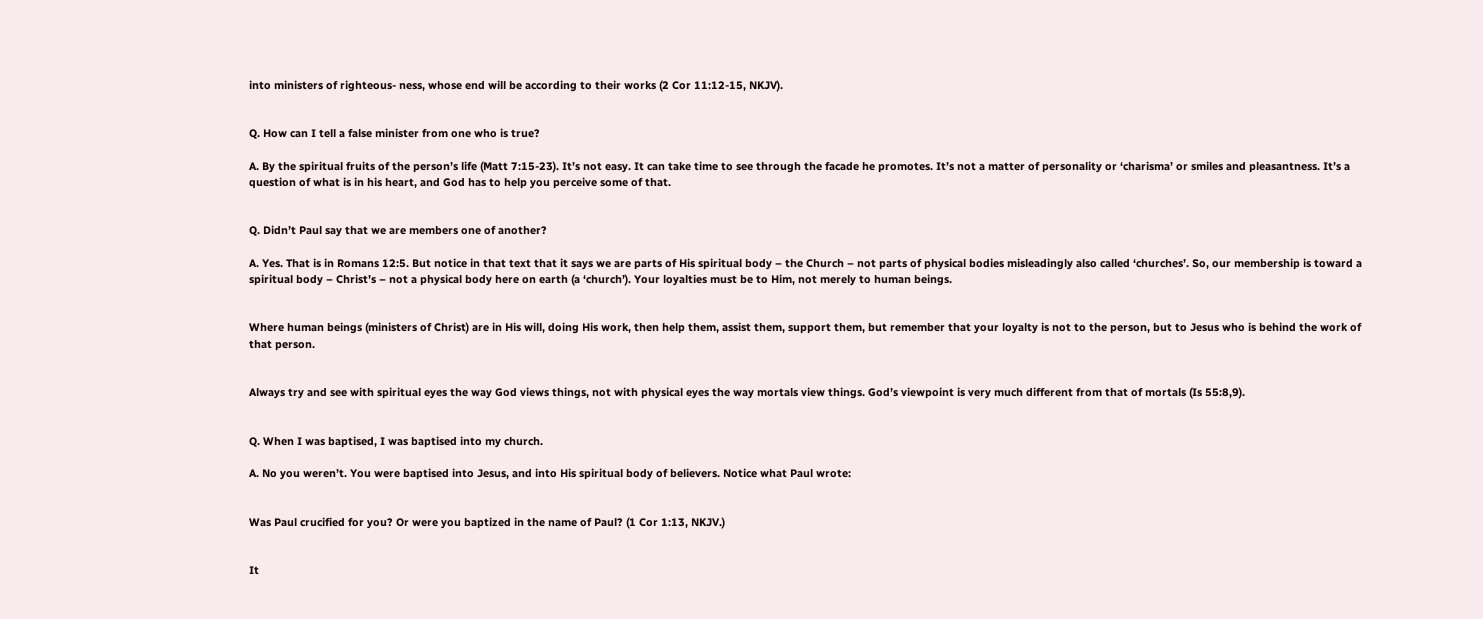into ministers of righteous- ness, whose end will be according to their works (2 Cor 11:12-15, NKJV).


Q. How can I tell a false minister from one who is true?

A. By the spiritual fruits of the person’s life (Matt 7:15-23). It’s not easy. It can take time to see through the facade he promotes. It’s not a matter of personality or ‘charisma’ or smiles and pleasantness. It’s a question of what is in his heart, and God has to help you perceive some of that.


Q. Didn’t Paul say that we are members one of another?

A. Yes. That is in Romans 12:5. But notice in that text that it says we are parts of His spiritual body – the Church – not parts of physical bodies misleadingly also called ‘churches’. So, our membership is toward a spiritual body – Christ’s – not a physical body here on earth (a ‘church’). Your loyalties must be to Him, not merely to human beings.


Where human beings (ministers of Christ) are in His will, doing His work, then help them, assist them, support them, but remember that your loyalty is not to the person, but to Jesus who is behind the work of that person.


Always try and see with spiritual eyes the way God views things, not with physical eyes the way mortals view things. God’s viewpoint is very much different from that of mortals (Is 55:8,9).


Q. When I was baptised, I was baptised into my church.

A. No you weren’t. You were baptised into Jesus, and into His spiritual body of believers. Notice what Paul wrote:


Was Paul crucified for you? Or were you baptized in the name of Paul? (1 Cor 1:13, NKJV.)


It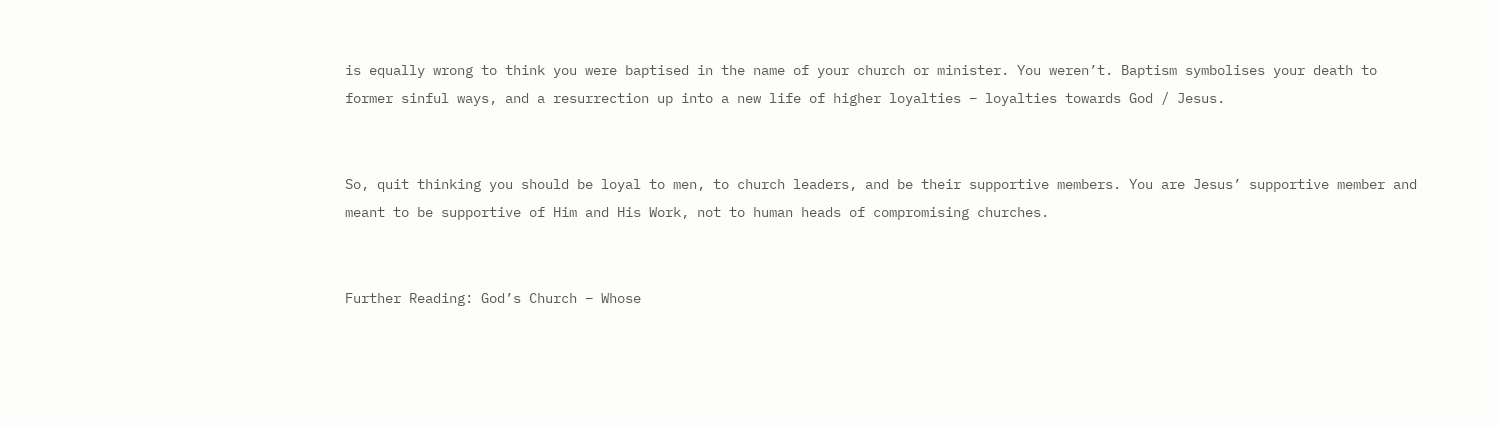is equally wrong to think you were baptised in the name of your church or minister. You weren’t. Baptism symbolises your death to former sinful ways, and a resurrection up into a new life of higher loyalties – loyalties towards God / Jesus.


So, quit thinking you should be loyal to men, to church leaders, and be their supportive members. You are Jesus’ supportive member and meant to be supportive of Him and His Work, not to human heads of compromising churches.


Further Reading: God’s Church – Whose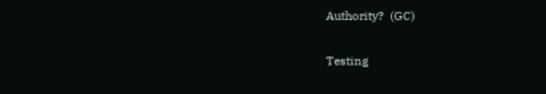Authority?  (GC)

Testing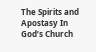The Spirits and Apostasy In God’s Church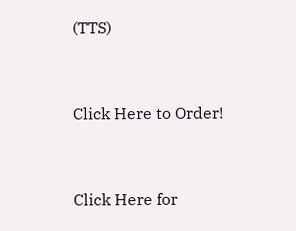(TTS)


Click Here to Order!


Click Here for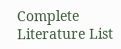Complete Literature List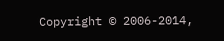Copyright © 2006-2014,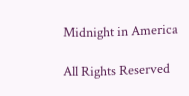Midnight in America

All Rights Reserved